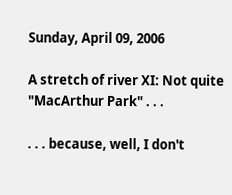Sunday, April 09, 2006

A stretch of river XI: Not quite "MacArthur Park" . . .

. . . because, well, I don't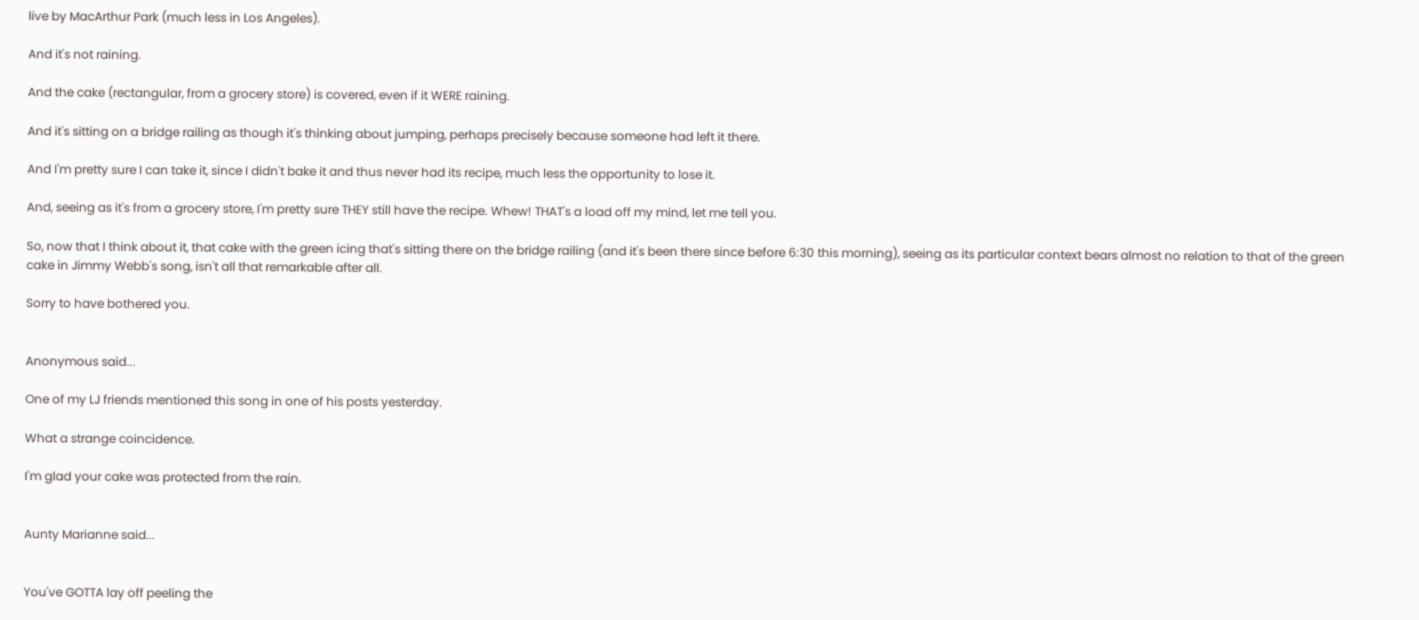live by MacArthur Park (much less in Los Angeles).

And it's not raining.

And the cake (rectangular, from a grocery store) is covered, even if it WERE raining.

And it's sitting on a bridge railing as though it's thinking about jumping, perhaps precisely because someone had left it there.

And I'm pretty sure I can take it, since I didn't bake it and thus never had its recipe, much less the opportunity to lose it.

And, seeing as it's from a grocery store, I'm pretty sure THEY still have the recipe. Whew! THAT's a load off my mind, let me tell you.

So, now that I think about it, that cake with the green icing that's sitting there on the bridge railing (and it's been there since before 6:30 this morning), seeing as its particular context bears almost no relation to that of the green cake in Jimmy Webb's song, isn't all that remarkable after all.

Sorry to have bothered you.


Anonymous said...

One of my LJ friends mentioned this song in one of his posts yesterday.

What a strange coincidence.

I'm glad your cake was protected from the rain.


Aunty Marianne said...


You've GOTTA lay off peeling the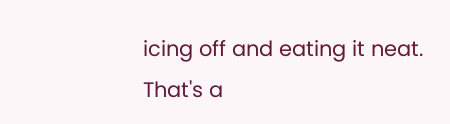icing off and eating it neat. That's a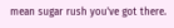mean sugar rush you've got there.